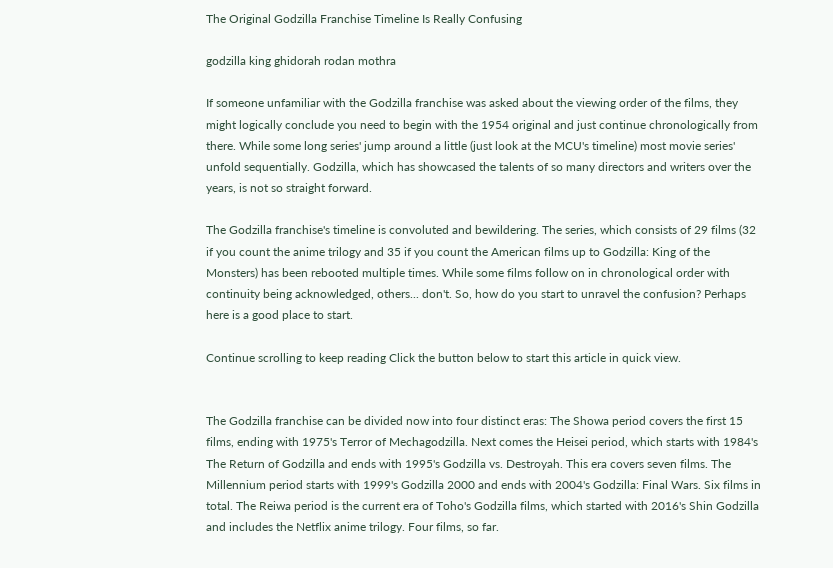The Original Godzilla Franchise Timeline Is Really Confusing

godzilla king ghidorah rodan mothra

If someone unfamiliar with the Godzilla franchise was asked about the viewing order of the films, they might logically conclude you need to begin with the 1954 original and just continue chronologically from there. While some long series' jump around a little (just look at the MCU's timeline) most movie series' unfold sequentially. Godzilla, which has showcased the talents of so many directors and writers over the years, is not so straight forward.

The Godzilla franchise's timeline is convoluted and bewildering. The series, which consists of 29 films (32 if you count the anime trilogy and 35 if you count the American films up to Godzilla: King of the Monsters) has been rebooted multiple times. While some films follow on in chronological order with continuity being acknowledged, others... don't. So, how do you start to unravel the confusion? Perhaps here is a good place to start.

Continue scrolling to keep reading Click the button below to start this article in quick view.


The Godzilla franchise can be divided now into four distinct eras: The Showa period covers the first 15 films, ending with 1975's Terror of Mechagodzilla. Next comes the Heisei period, which starts with 1984's The Return of Godzilla and ends with 1995's Godzilla vs. Destroyah. This era covers seven films. The Millennium period starts with 1999's Godzilla 2000 and ends with 2004's Godzilla: Final Wars. Six films in total. The Reiwa period is the current era of Toho's Godzilla films, which started with 2016's Shin Godzilla and includes the Netflix anime trilogy. Four films, so far.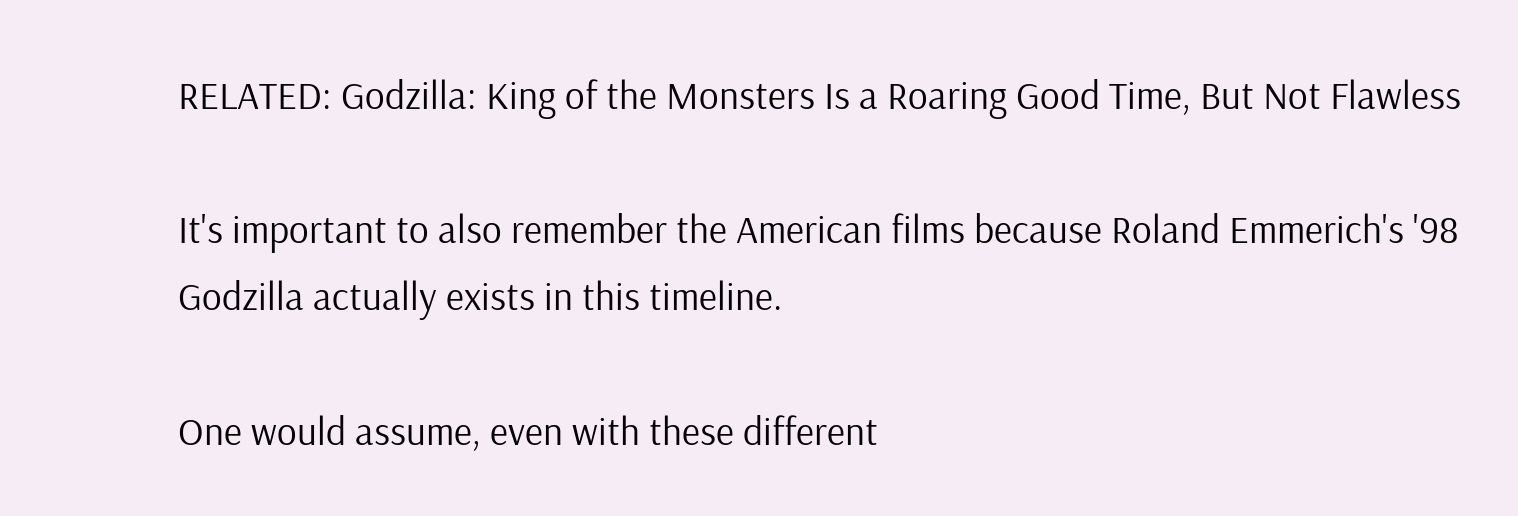RELATED: Godzilla: King of the Monsters Is a Roaring Good Time, But Not Flawless

It's important to also remember the American films because Roland Emmerich's '98 Godzilla actually exists in this timeline.

One would assume, even with these different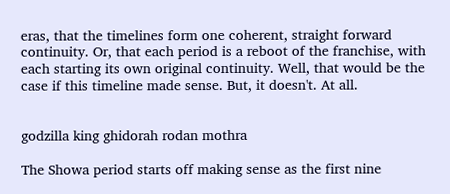eras, that the timelines form one coherent, straight forward continuity. Or, that each period is a reboot of the franchise, with each starting its own original continuity. Well, that would be the case if this timeline made sense. But, it doesn't. At all.


godzilla king ghidorah rodan mothra

The Showa period starts off making sense as the first nine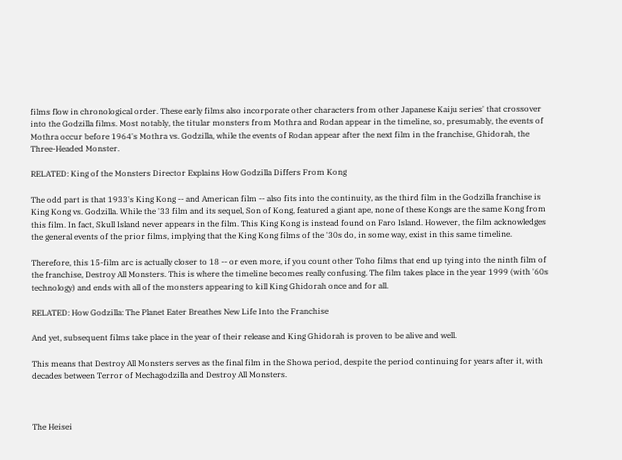films flow in chronological order. These early films also incorporate other characters from other Japanese Kaiju series' that crossover into the Godzilla films. Most notably, the titular monsters from Mothra and Rodan appear in the timeline, so, presumably, the events of Mothra occur before 1964's Mothra vs. Godzilla, while the events of Rodan appear after the next film in the franchise, Ghidorah, the Three-Headed Monster.

RELATED: King of the Monsters Director Explains How Godzilla Differs From Kong

The odd part is that 1933's King Kong -- and American film -- also fits into the continuity, as the third film in the Godzilla franchise is King Kong vs. Godzilla. While the '33 film and its sequel, Son of Kong, featured a giant ape, none of these Kongs are the same Kong from this film. In fact, Skull Island never appears in the film. This King Kong is instead found on Faro Island. However, the film acknowledges the general events of the prior films, implying that the King Kong films of the '30s do, in some way, exist in this same timeline.

Therefore, this 15-film arc is actually closer to 18 -- or even more, if you count other Toho films that end up tying into the ninth film of the franchise, Destroy All Monsters. This is where the timeline becomes really confusing. The film takes place in the year 1999 (with '60s technology) and ends with all of the monsters appearing to kill King Ghidorah once and for all.

RELATED: How Godzilla: The Planet Eater Breathes New Life Into the Franchise

And yet, subsequent films take place in the year of their release and King Ghidorah is proven to be alive and well.

This means that Destroy All Monsters serves as the final film in the Showa period, despite the period continuing for years after it, with decades between Terror of Mechagodzilla and Destroy All Monsters.



The Heisei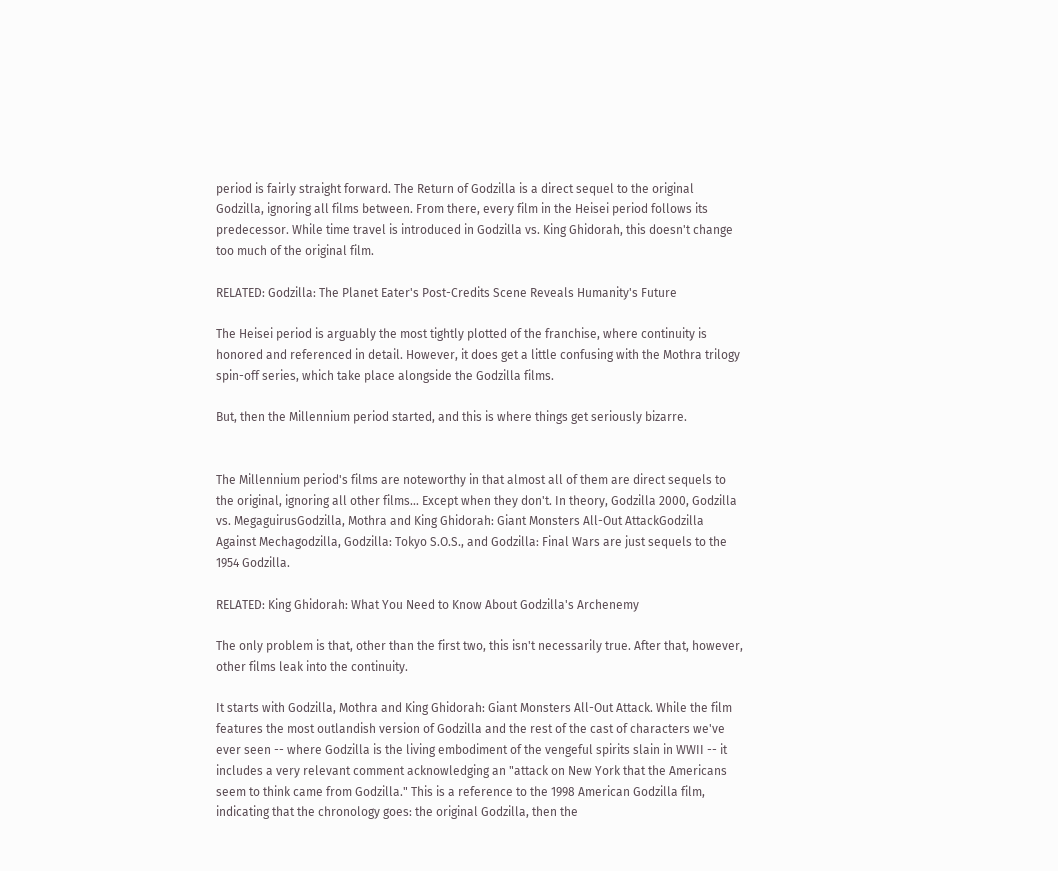period is fairly straight forward. The Return of Godzilla is a direct sequel to the original Godzilla, ignoring all films between. From there, every film in the Heisei period follows its predecessor. While time travel is introduced in Godzilla vs. King Ghidorah, this doesn't change too much of the original film.

RELATED: Godzilla: The Planet Eater's Post-Credits Scene Reveals Humanity's Future

The Heisei period is arguably the most tightly plotted of the franchise, where continuity is honored and referenced in detail. However, it does get a little confusing with the Mothra trilogy spin-off series, which take place alongside the Godzilla films.

But, then the Millennium period started, and this is where things get seriously bizarre.


The Millennium period's films are noteworthy in that almost all of them are direct sequels to the original, ignoring all other films... Except when they don't. In theory, Godzilla 2000, Godzilla vs. MegaguirusGodzilla, Mothra and King Ghidorah: Giant Monsters All-Out AttackGodzilla Against Mechagodzilla, Godzilla: Tokyo S.O.S., and Godzilla: Final Wars are just sequels to the 1954 Godzilla.

RELATED: King Ghidorah: What You Need to Know About Godzilla's Archenemy

The only problem is that, other than the first two, this isn't necessarily true. After that, however, other films leak into the continuity.

It starts with Godzilla, Mothra and King Ghidorah: Giant Monsters All-Out Attack. While the film features the most outlandish version of Godzilla and the rest of the cast of characters we've ever seen -- where Godzilla is the living embodiment of the vengeful spirits slain in WWII -- it includes a very relevant comment acknowledging an "attack on New York that the Americans seem to think came from Godzilla." This is a reference to the 1998 American Godzilla film, indicating that the chronology goes: the original Godzilla, then the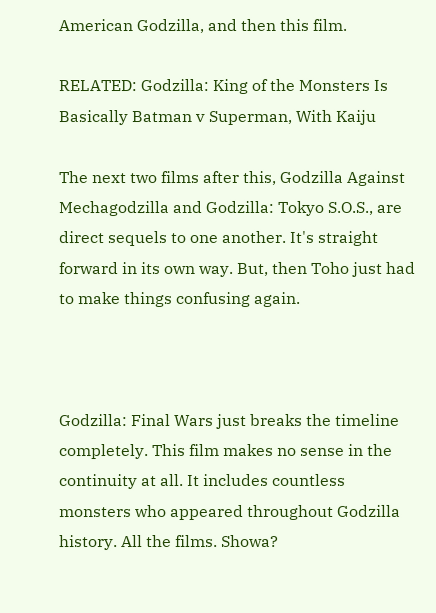American Godzilla, and then this film.

RELATED: Godzilla: King of the Monsters Is Basically Batman v Superman, With Kaiju

The next two films after this, Godzilla Against Mechagodzilla and Godzilla: Tokyo S.O.S., are direct sequels to one another. It's straight forward in its own way. But, then Toho just had to make things confusing again.



Godzilla: Final Wars just breaks the timeline completely. This film makes no sense in the continuity at all. It includes countless monsters who appeared throughout Godzilla history. All the films. Showa?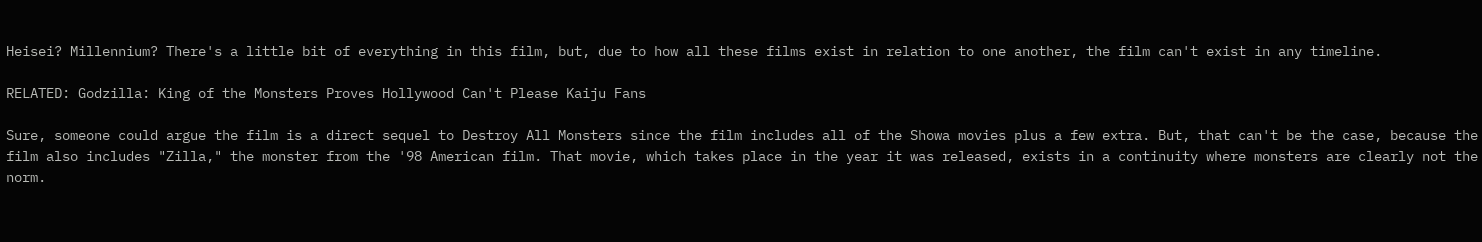Heisei? Millennium? There's a little bit of everything in this film, but, due to how all these films exist in relation to one another, the film can't exist in any timeline.

RELATED: Godzilla: King of the Monsters Proves Hollywood Can't Please Kaiju Fans

Sure, someone could argue the film is a direct sequel to Destroy All Monsters since the film includes all of the Showa movies plus a few extra. But, that can't be the case, because the film also includes "Zilla," the monster from the '98 American film. That movie, which takes place in the year it was released, exists in a continuity where monsters are clearly not the norm.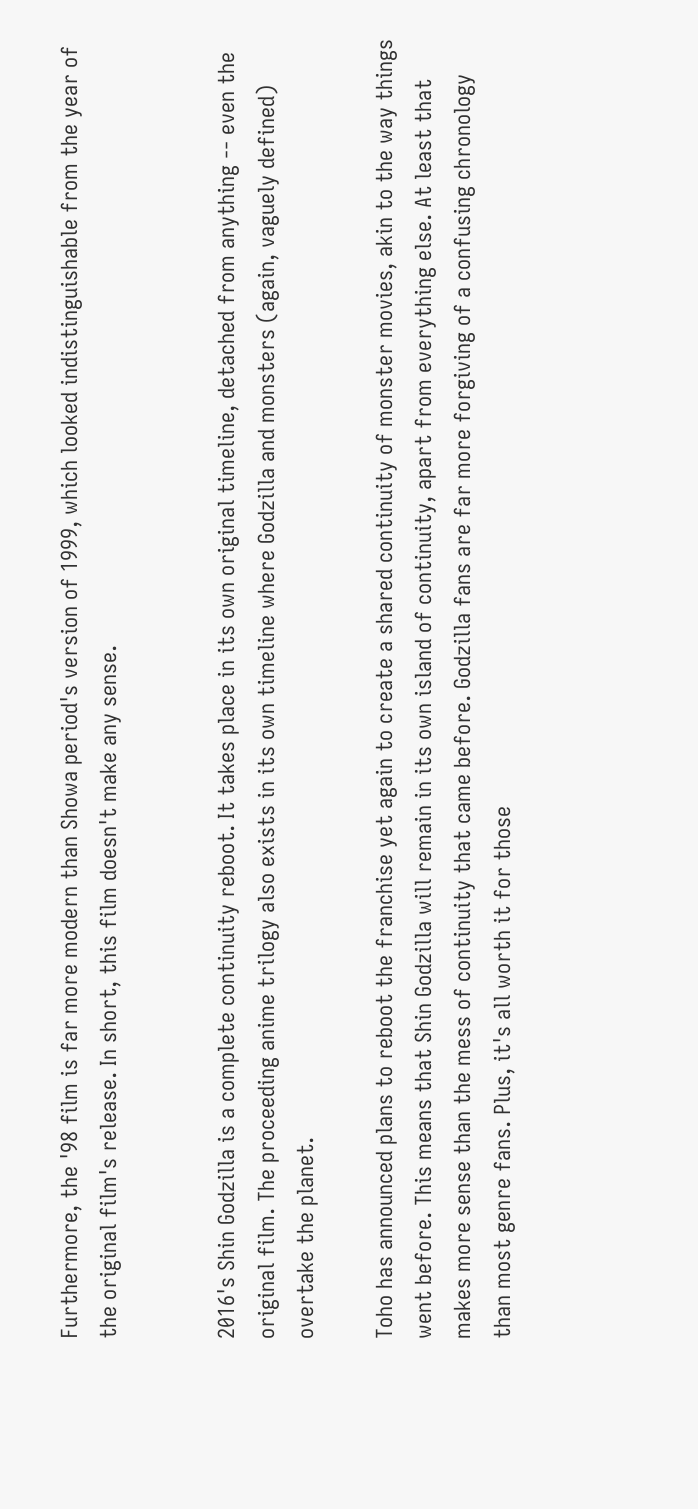Furthermore, the '98 film is far more modern than Showa period's version of 1999, which looked indistinguishable from the year of the original film's release. In short, this film doesn't make any sense.


2016's Shin Godzilla is a complete continuity reboot. It takes place in its own original timeline, detached from anything -- even the original film. The proceeding anime trilogy also exists in its own timeline where Godzilla and monsters (again, vaguely defined) overtake the planet.

Toho has announced plans to reboot the franchise yet again to create a shared continuity of monster movies, akin to the way things went before. This means that Shin Godzilla will remain in its own island of continuity, apart from everything else. At least that makes more sense than the mess of continuity that came before. Godzilla fans are far more forgiving of a confusing chronology than most genre fans. Plus, it's all worth it for those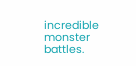incredible monster battles.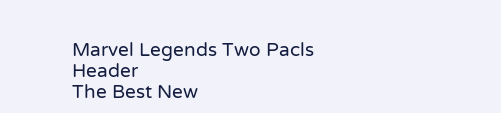Marvel Legends Two Pacls Header
The Best New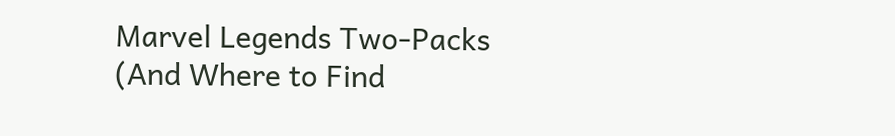Marvel Legends Two-Packs (And Where to Find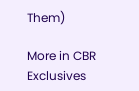Them)

More in CBR Exclusives